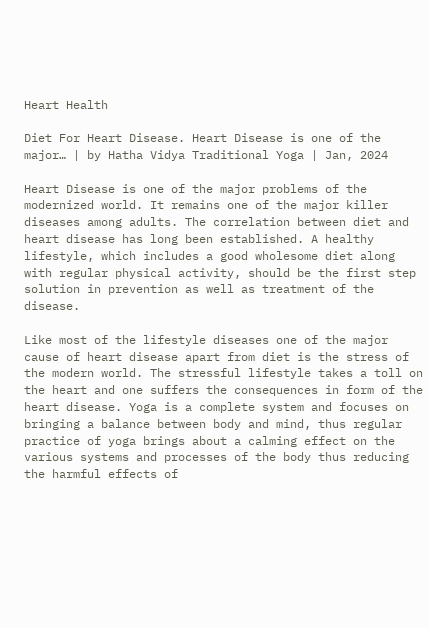Heart Health

Diet For Heart Disease. Heart Disease is one of the major… | by Hatha Vidya Traditional Yoga | Jan, 2024

Heart Disease is one of the major problems of the modernized world. It remains one of the major killer diseases among adults. The correlation between diet and heart disease has long been established. A healthy lifestyle, which includes a good wholesome diet along with regular physical activity, should be the first step solution in prevention as well as treatment of the disease.

Like most of the lifestyle diseases one of the major cause of heart disease apart from diet is the stress of the modern world. The stressful lifestyle takes a toll on the heart and one suffers the consequences in form of the heart disease. Yoga is a complete system and focuses on bringing a balance between body and mind, thus regular practice of yoga brings about a calming effect on the various systems and processes of the body thus reducing the harmful effects of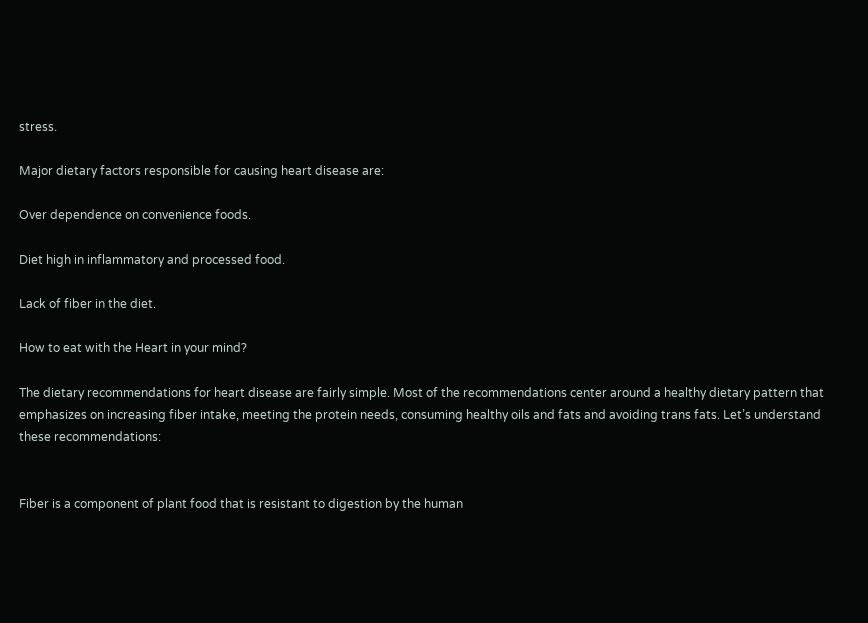stress.

Major dietary factors responsible for causing heart disease are:

Over dependence on convenience foods.

Diet high in inflammatory and processed food.

Lack of fiber in the diet.

How to eat with the Heart in your mind?

The dietary recommendations for heart disease are fairly simple. Most of the recommendations center around a healthy dietary pattern that emphasizes on increasing fiber intake, meeting the protein needs, consuming healthy oils and fats and avoiding trans fats. Let’s understand these recommendations:


Fiber is a component of plant food that is resistant to digestion by the human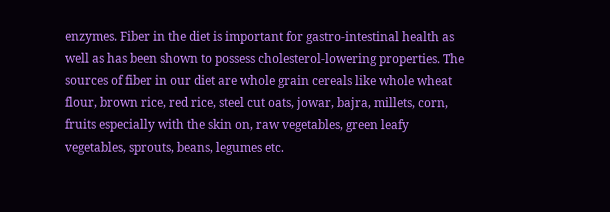enzymes. Fiber in the diet is important for gastro-intestinal health as well as has been shown to possess cholesterol-lowering properties. The sources of fiber in our diet are whole grain cereals like whole wheat flour, brown rice, red rice, steel cut oats, jowar, bajra, millets, corn, fruits especially with the skin on, raw vegetables, green leafy vegetables, sprouts, beans, legumes etc.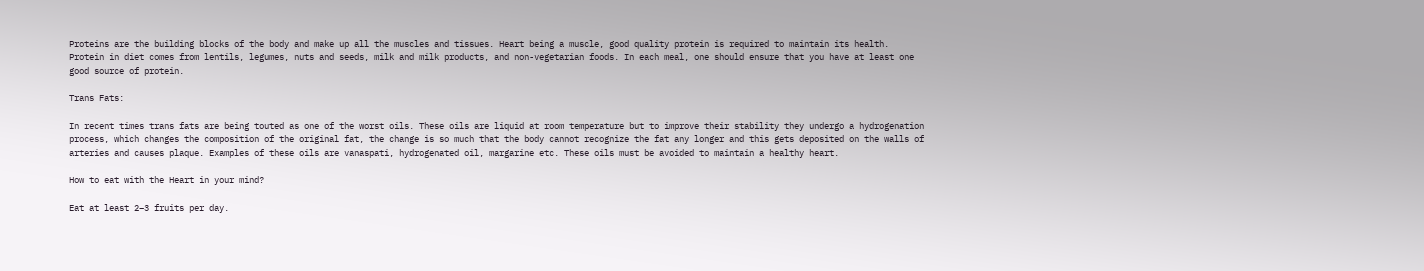Proteins are the building blocks of the body and make up all the muscles and tissues. Heart being a muscle, good quality protein is required to maintain its health. Protein in diet comes from lentils, legumes, nuts and seeds, milk and milk products, and non-vegetarian foods. In each meal, one should ensure that you have at least one good source of protein.

Trans Fats:

In recent times trans fats are being touted as one of the worst oils. These oils are liquid at room temperature but to improve their stability they undergo a hydrogenation process, which changes the composition of the original fat, the change is so much that the body cannot recognize the fat any longer and this gets deposited on the walls of arteries and causes plaque. Examples of these oils are vanaspati, hydrogenated oil, margarine etc. These oils must be avoided to maintain a healthy heart.

How to eat with the Heart in your mind?

Eat at least 2–3 fruits per day.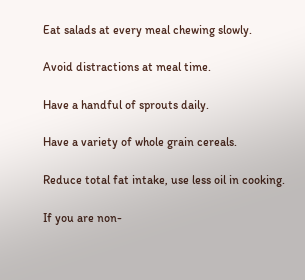Eat salads at every meal chewing slowly.

Avoid distractions at meal time.

Have a handful of sprouts daily.

Have a variety of whole grain cereals.

Reduce total fat intake, use less oil in cooking.

If you are non-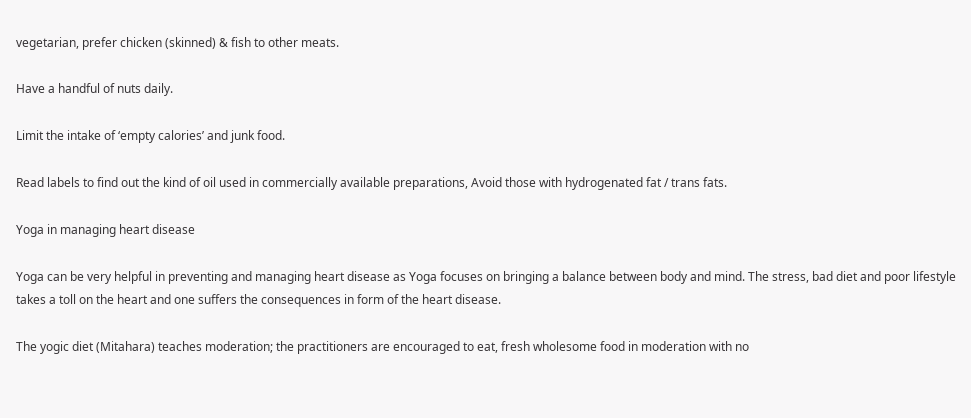vegetarian, prefer chicken (skinned) & fish to other meats.

Have a handful of nuts daily.

Limit the intake of ‘empty calories’ and junk food.

Read labels to find out the kind of oil used in commercially available preparations, Avoid those with hydrogenated fat / trans fats.

Yoga in managing heart disease

Yoga can be very helpful in preventing and managing heart disease as Yoga focuses on bringing a balance between body and mind. The stress, bad diet and poor lifestyle takes a toll on the heart and one suffers the consequences in form of the heart disease.

The yogic diet (Mitahara) teaches moderation; the practitioners are encouraged to eat, fresh wholesome food in moderation with no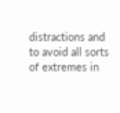distractions and to avoid all sorts of extremes in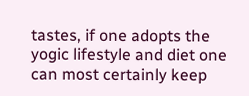tastes, if one adopts the yogic lifestyle and diet one can most certainly keep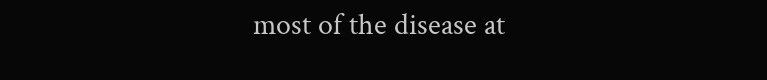most of the disease at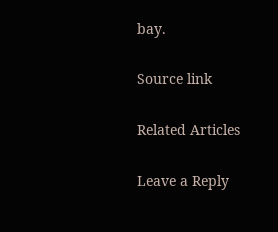bay.

Source link

Related Articles

Leave a Reply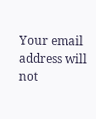Your email address will not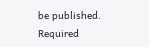be published. Required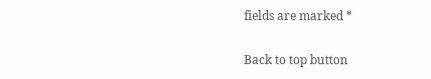fields are marked *

Back to top button